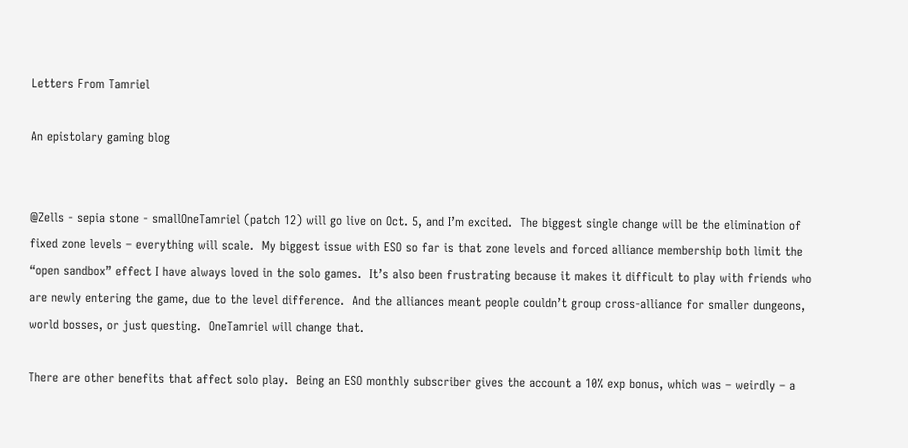Letters From Tamriel

An epistolary gaming blog


@Zells - sepia stone - smallOneTamriel (patch 12) will go live on Oct. 5, and I’m excited.  The biggest single change will be the elimination of fixed zone levels – everything will scale.  My biggest issue with ESO so far is that zone levels and forced alliance membership both limit the “open sandbox” effect I have always loved in the solo games.  It’s also been frustrating because it makes it difficult to play with friends who are newly entering the game, due to the level difference.  And the alliances meant people couldn’t group cross-alliance for smaller dungeons, world bosses, or just questing.  OneTamriel will change that.

There are other benefits that affect solo play.  Being an ESO monthly subscriber gives the account a 10% exp bonus, which was – weirdly – a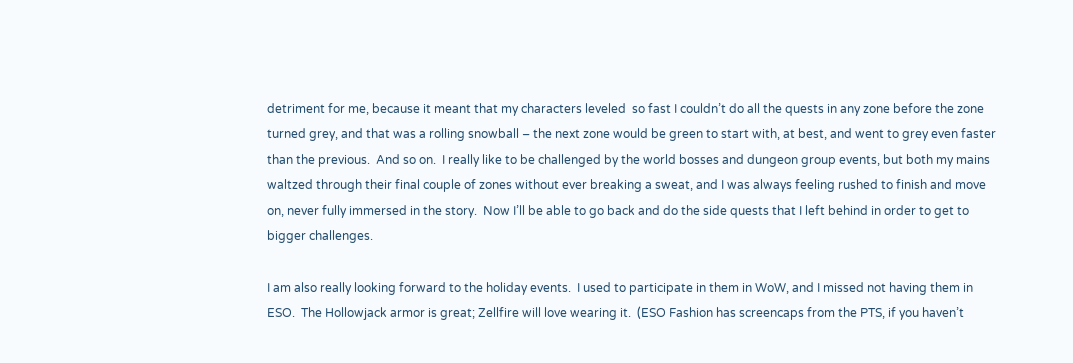detriment for me, because it meant that my characters leveled  so fast I couldn’t do all the quests in any zone before the zone turned grey, and that was a rolling snowball – the next zone would be green to start with, at best, and went to grey even faster than the previous.  And so on.  I really like to be challenged by the world bosses and dungeon group events, but both my mains waltzed through their final couple of zones without ever breaking a sweat, and I was always feeling rushed to finish and move on, never fully immersed in the story.  Now I’ll be able to go back and do the side quests that I left behind in order to get to bigger challenges.

I am also really looking forward to the holiday events.  I used to participate in them in WoW, and I missed not having them in ESO.  The Hollowjack armor is great; Zellfire will love wearing it.  (ESO Fashion has screencaps from the PTS, if you haven’t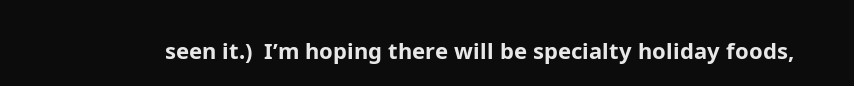seen it.)  I’m hoping there will be specialty holiday foods,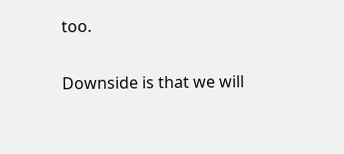too.

Downside is that we will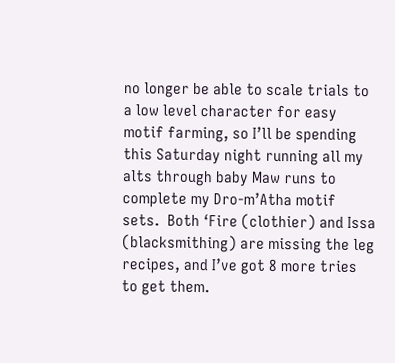no longer be able to scale trials to a low level character for easy motif farming, so I’ll be spending this Saturday night running all my alts through baby Maw runs to complete my Dro-m’Atha motif sets.  Both ‘Fire (clothier) and Issa (blacksmithing) are missing the leg recipes, and I’ve got 8 more tries to get them.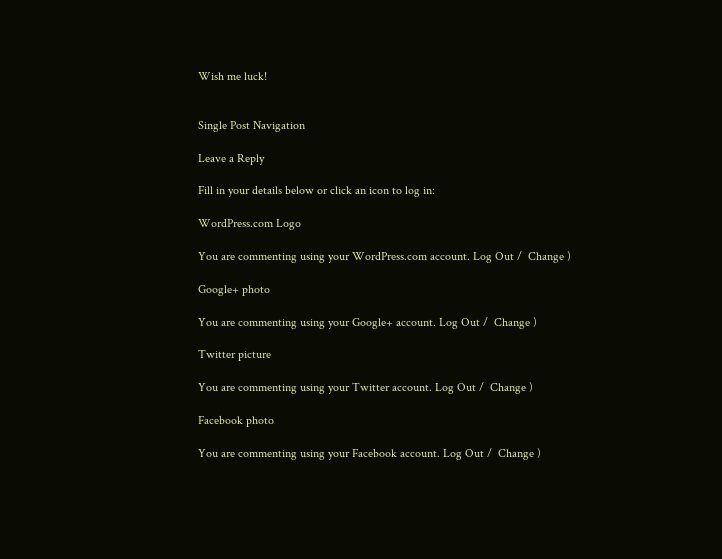Wish me luck!


Single Post Navigation

Leave a Reply

Fill in your details below or click an icon to log in:

WordPress.com Logo

You are commenting using your WordPress.com account. Log Out /  Change )

Google+ photo

You are commenting using your Google+ account. Log Out /  Change )

Twitter picture

You are commenting using your Twitter account. Log Out /  Change )

Facebook photo

You are commenting using your Facebook account. Log Out /  Change )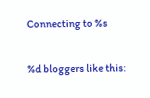Connecting to %s

%d bloggers like this: